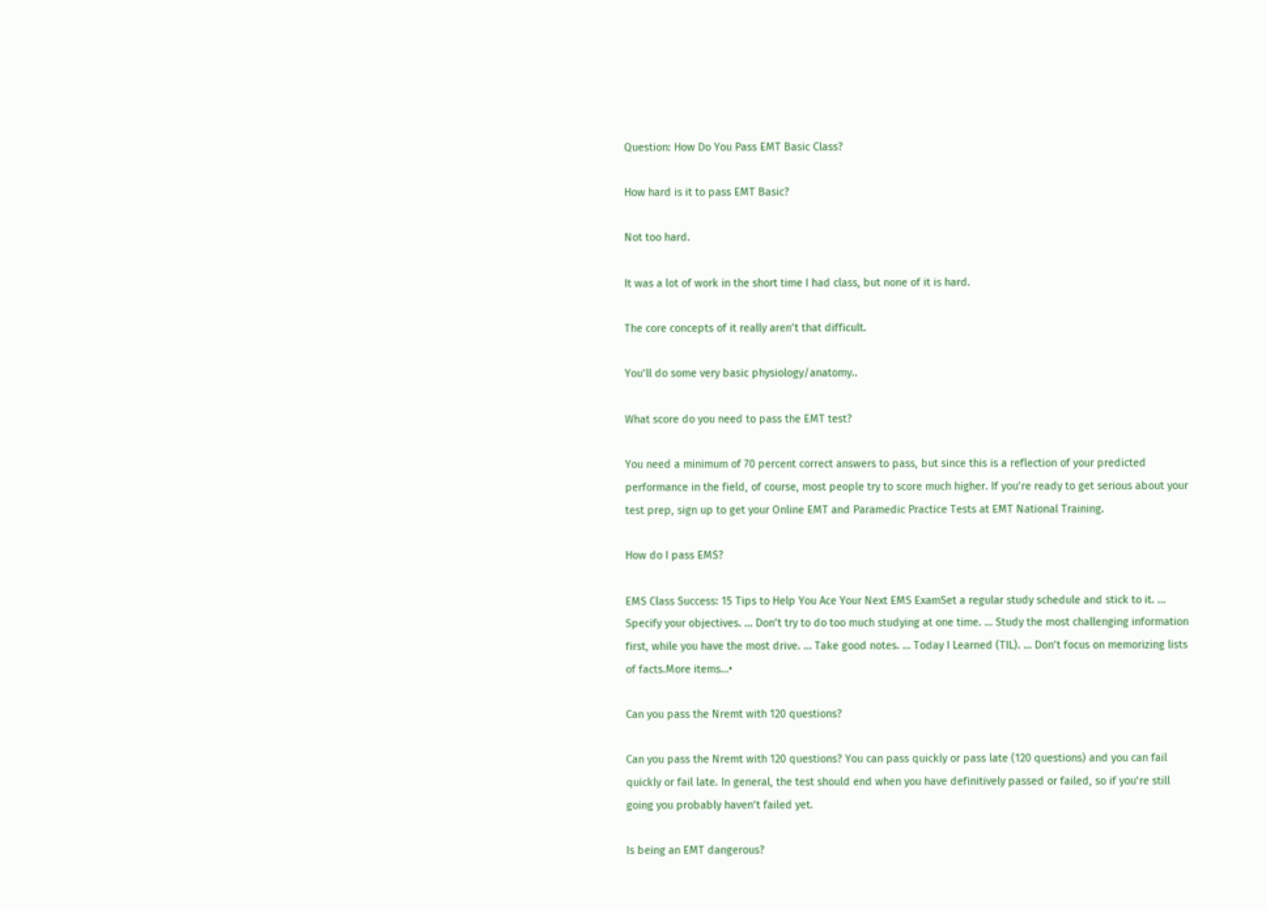Question: How Do You Pass EMT Basic Class?

How hard is it to pass EMT Basic?

Not too hard.

It was a lot of work in the short time I had class, but none of it is hard.

The core concepts of it really aren’t that difficult.

You’ll do some very basic physiology/anatomy..

What score do you need to pass the EMT test?

You need a minimum of 70 percent correct answers to pass, but since this is a reflection of your predicted performance in the field, of course, most people try to score much higher. If you’re ready to get serious about your test prep, sign up to get your Online EMT and Paramedic Practice Tests at EMT National Training.

How do I pass EMS?

EMS Class Success: 15 Tips to Help You Ace Your Next EMS ExamSet a regular study schedule and stick to it. … Specify your objectives. … Don’t try to do too much studying at one time. … Study the most challenging information first, while you have the most drive. … Take good notes. … Today I Learned (TIL). … Don’t focus on memorizing lists of facts.More items…•

Can you pass the Nremt with 120 questions?

Can you pass the Nremt with 120 questions? You can pass quickly or pass late (120 questions) and you can fail quickly or fail late. In general, the test should end when you have definitively passed or failed, so if you’re still going you probably haven’t failed yet.

Is being an EMT dangerous?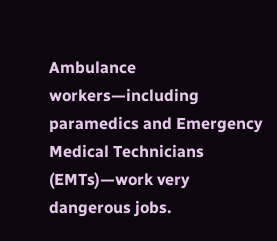Ambulance workers—including paramedics and Emergency Medical Technicians (EMTs)—work very dangerous jobs.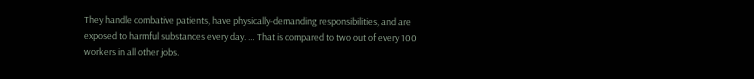They handle combative patients, have physically-demanding responsibilities, and are exposed to harmful substances every day. … That is compared to two out of every 100 workers in all other jobs.